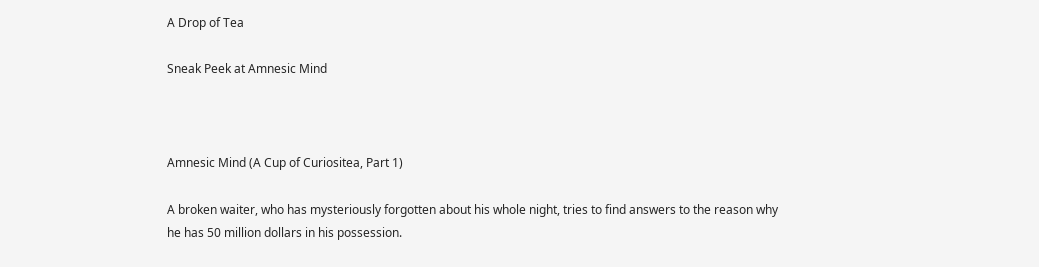A Drop of Tea

Sneak Peek at Amnesic Mind



Amnesic Mind (A Cup of Curiositea, Part 1)

A broken waiter, who has mysteriously forgotten about his whole night, tries to find answers to the reason why he has 50 million dollars in his possession.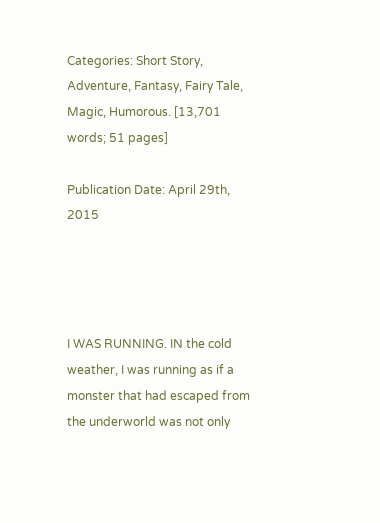Categories: Short Story, Adventure, Fantasy, Fairy Tale, Magic, Humorous. [13,701 words; 51 pages]

Publication Date: April 29th, 2015




I WAS RUNNING. IN the cold weather, I was running as if a monster that had escaped from the underworld was not only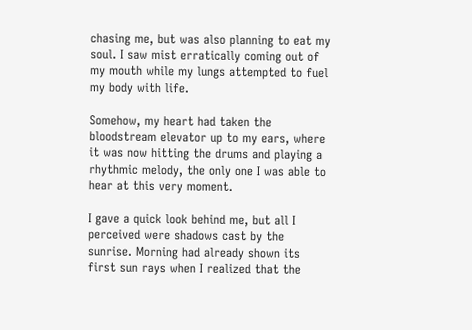chasing me, but was also planning to eat my soul. I saw mist erratically coming out of my mouth while my lungs attempted to fuel my body with life.

Somehow, my heart had taken the bloodstream elevator up to my ears, where it was now hitting the drums and playing a rhythmic melody, the only one I was able to hear at this very moment.

I gave a quick look behind me, but all I perceived were shadows cast by the sunrise. Morning had already shown its first sun rays when I realized that the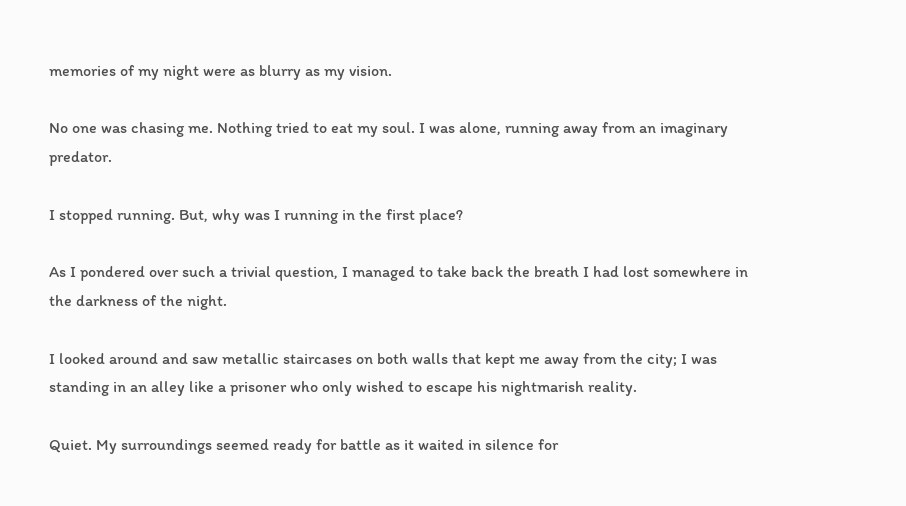memories of my night were as blurry as my vision.

No one was chasing me. Nothing tried to eat my soul. I was alone, running away from an imaginary predator.

I stopped running. But, why was I running in the first place?

As I pondered over such a trivial question, I managed to take back the breath I had lost somewhere in the darkness of the night.

I looked around and saw metallic staircases on both walls that kept me away from the city; I was standing in an alley like a prisoner who only wished to escape his nightmarish reality.

Quiet. My surroundings seemed ready for battle as it waited in silence for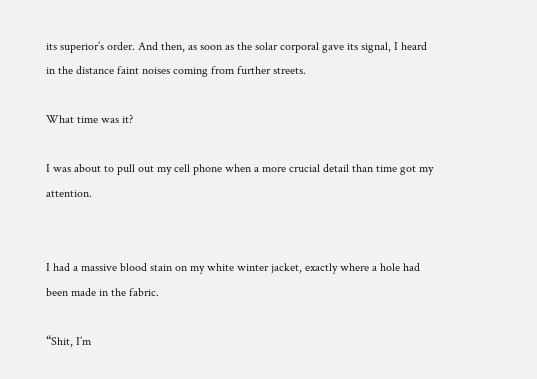its superior’s order. And then, as soon as the solar corporal gave its signal, I heard in the distance faint noises coming from further streets.

What time was it?

I was about to pull out my cell phone when a more crucial detail than time got my attention.


I had a massive blood stain on my white winter jacket, exactly where a hole had been made in the fabric.

“Shit, I’m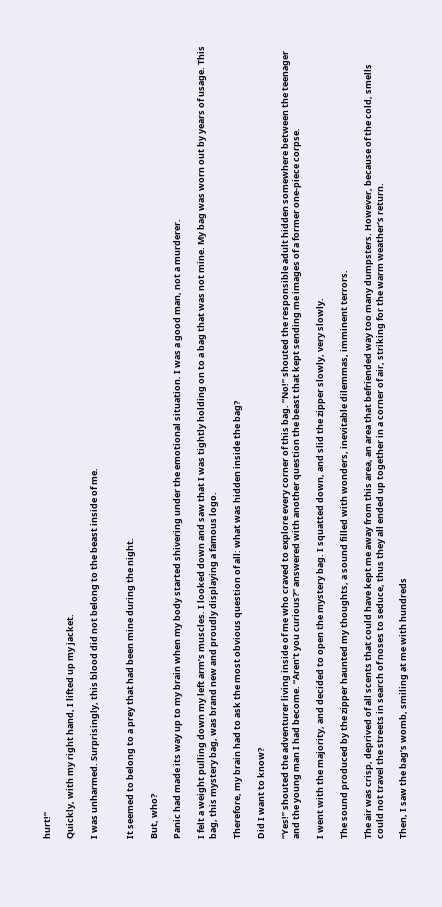hurt!”

Quickly, with my right hand, I lifted up my jacket.

I was unharmed. Surprisingly, this blood did not belong to the beast inside of me.


It seemed to belong to a prey that had been mine during the night.

But, who?

Panic had made its way up to my brain when my body started shivering under the emotional situation. I was a good man, not a murderer.

I felt a weight pulling down my left arm’s muscles. I looked down and saw that I was tightly holding on to a bag that was not mine. My bag was worn out by years of usage. This bag, this mystery bag, was brand new and proudly displaying a famous logo.

Therefore, my brain had to ask the most obvious question of all: what was hidden inside the bag?

Did I want to know?

“Yes!” shouted the adventurer living inside of me who craved to explore every corner of this bag. “No!” shouted the responsible adult hidden somewhere between the teenager and the young man I had become. “Aren’t you curious?” answered with another question the beast that kept sending me images of a former one-piece corpse.

I went with the majority, and decided to open the mystery bag. I squatted down, and slid the zipper slowly, very slowly.

The sound produced by the zipper haunted my thoughts, a sound filled with wonders, inevitable dilemmas, imminent terrors.

The air was crisp, deprived of all scents that could have kept me away from this area, an area that befriended way too many dumpsters. However, because of the cold, smells could not travel the streets in search of noses to seduce, thus they all ended up together in a corner of air, striking for the warm weather’s return.

Then, I saw the bag’s womb, smiling at me with hundreds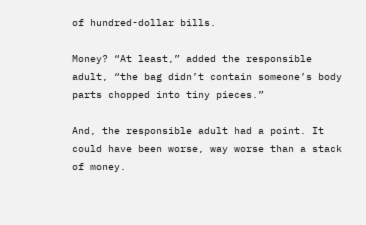of hundred-dollar bills.

Money? “At least,” added the responsible adult, “the bag didn’t contain someone’s body parts chopped into tiny pieces.”

And, the responsible adult had a point. It could have been worse, way worse than a stack of money.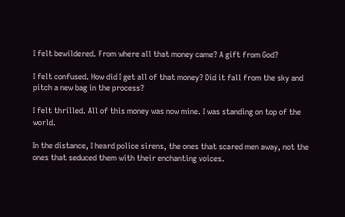I felt bewildered. From where all that money came? A gift from God?

I felt confused. How did I get all of that money? Did it fall from the sky and pitch a new bag in the process?

I felt thrilled. All of this money was now mine. I was standing on top of the world.

In the distance, I heard police sirens, the ones that scared men away, not the ones that seduced them with their enchanting voices.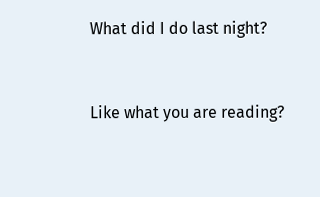What did I do last night?


Like what you are reading?